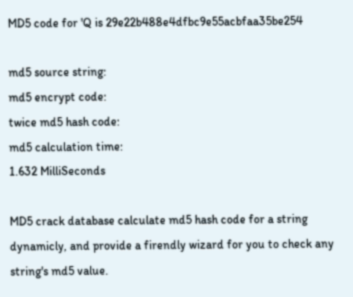MD5 code for 'Q is 29e22b488e4dfbc9e55acbfaa35be254

md5 source string:
md5 encrypt code:
twice md5 hash code:
md5 calculation time:
1.632 MilliSeconds

MD5 crack database calculate md5 hash code for a string dynamicly, and provide a firendly wizard for you to check any string's md5 value.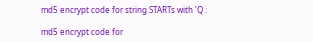md5 encrypt code for string STARTs with 'Q :

md5 encrypt code for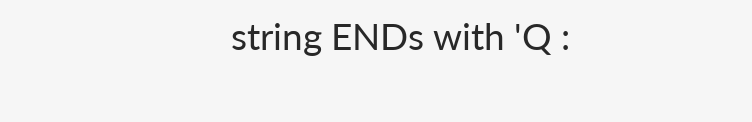string ENDs with 'Q :